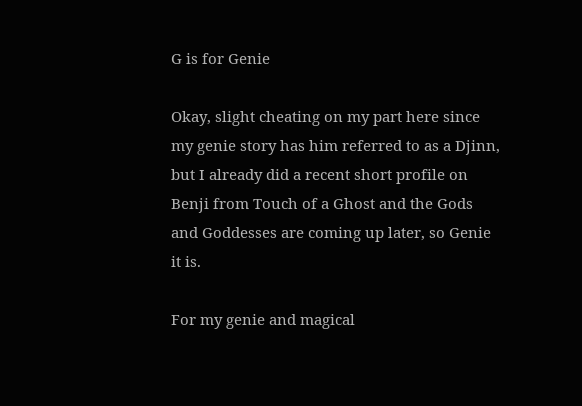G is for Genie

Okay, slight cheating on my part here since my genie story has him referred to as a Djinn, but I already did a recent short profile on Benji from Touch of a Ghost and the Gods and Goddesses are coming up later, so Genie it is.

For my genie and magical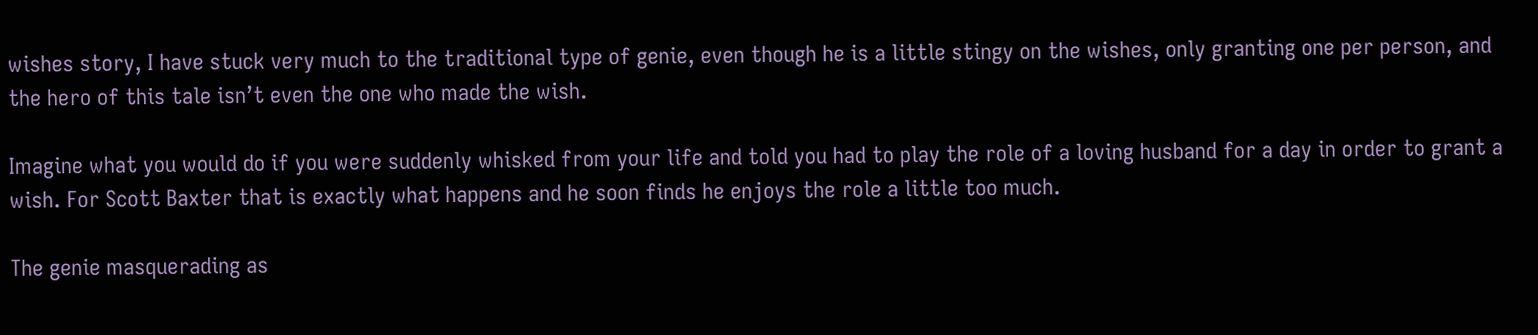wishes story, I have stuck very much to the traditional type of genie, even though he is a little stingy on the wishes, only granting one per person, and the hero of this tale isn’t even the one who made the wish.

Imagine what you would do if you were suddenly whisked from your life and told you had to play the role of a loving husband for a day in order to grant a wish. For Scott Baxter that is exactly what happens and he soon finds he enjoys the role a little too much.

The genie masquerading as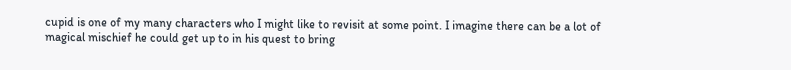cupid is one of my many characters who I might like to revisit at some point. I imagine there can be a lot of magical mischief he could get up to in his quest to bring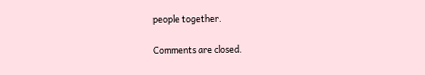people together.

Comments are closed.